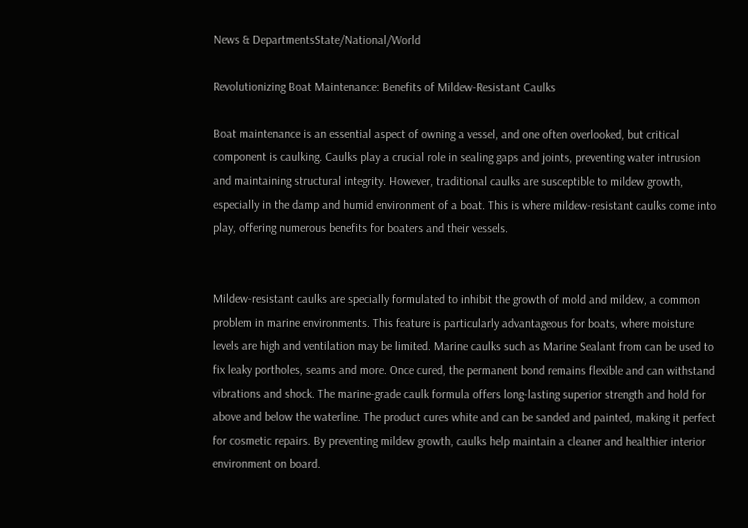News & DepartmentsState/National/World

Revolutionizing Boat Maintenance: Benefits of Mildew-Resistant Caulks

Boat maintenance is an essential aspect of owning a vessel, and one often overlooked, but critical component is caulking. Caulks play a crucial role in sealing gaps and joints, preventing water intrusion and maintaining structural integrity. However, traditional caulks are susceptible to mildew growth, especially in the damp and humid environment of a boat. This is where mildew-resistant caulks come into play, offering numerous benefits for boaters and their vessels.


Mildew-resistant caulks are specially formulated to inhibit the growth of mold and mildew, a common problem in marine environments. This feature is particularly advantageous for boats, where moisture levels are high and ventilation may be limited. Marine caulks such as Marine Sealant from can be used to fix leaky portholes, seams and more. Once cured, the permanent bond remains flexible and can withstand vibrations and shock. The marine-grade caulk formula offers long-lasting superior strength and hold for above and below the waterline. The product cures white and can be sanded and painted, making it perfect for cosmetic repairs. By preventing mildew growth, caulks help maintain a cleaner and healthier interior environment on board.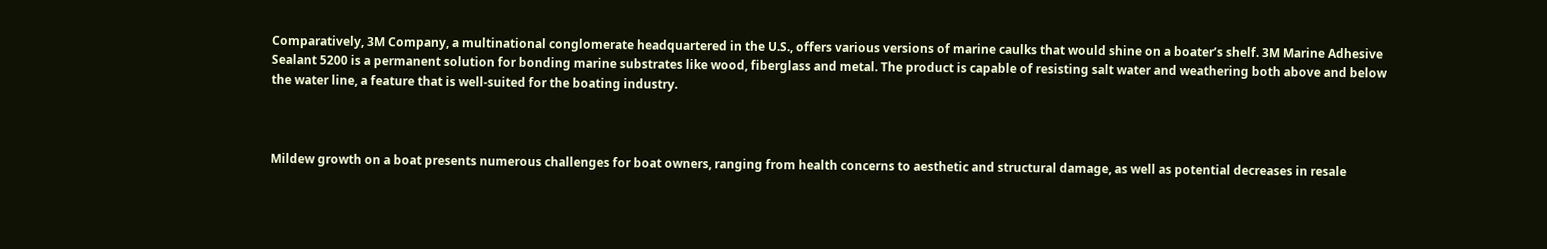Comparatively, 3M Company, a multinational conglomerate headquartered in the U.S., offers various versions of marine caulks that would shine on a boater’s shelf. 3M Marine Adhesive Sealant 5200 is a permanent solution for bonding marine substrates like wood, fiberglass and metal. The product is capable of resisting salt water and weathering both above and below the water line, a feature that is well-suited for the boating industry.



Mildew growth on a boat presents numerous challenges for boat owners, ranging from health concerns to aesthetic and structural damage, as well as potential decreases in resale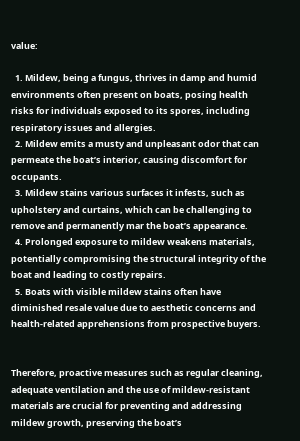value:

  1. Mildew, being a fungus, thrives in damp and humid environments often present on boats, posing health risks for individuals exposed to its spores, including respiratory issues and allergies.
  2. Mildew emits a musty and unpleasant odor that can permeate the boat’s interior, causing discomfort for occupants.
  3. Mildew stains various surfaces it infests, such as upholstery and curtains, which can be challenging to remove and permanently mar the boat’s appearance.
  4. Prolonged exposure to mildew weakens materials, potentially compromising the structural integrity of the boat and leading to costly repairs.
  5. Boats with visible mildew stains often have diminished resale value due to aesthetic concerns and health-related apprehensions from prospective buyers.


Therefore, proactive measures such as regular cleaning, adequate ventilation and the use of mildew-resistant materials are crucial for preventing and addressing mildew growth, preserving the boat’s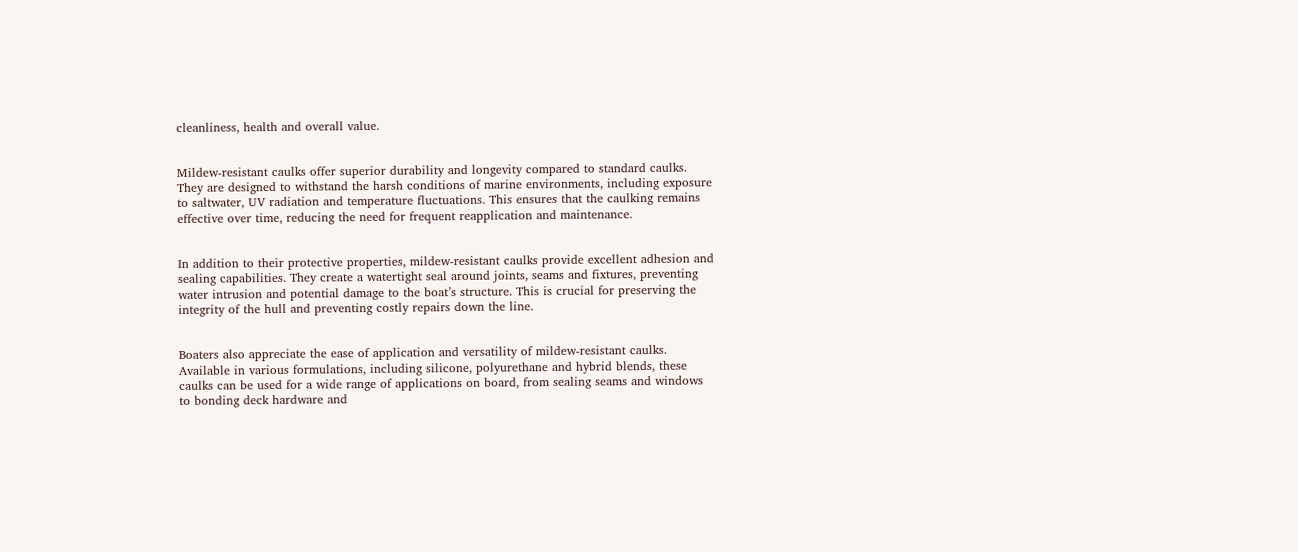cleanliness, health and overall value.


Mildew-resistant caulks offer superior durability and longevity compared to standard caulks. They are designed to withstand the harsh conditions of marine environments, including exposure to saltwater, UV radiation and temperature fluctuations. This ensures that the caulking remains effective over time, reducing the need for frequent reapplication and maintenance.


In addition to their protective properties, mildew-resistant caulks provide excellent adhesion and sealing capabilities. They create a watertight seal around joints, seams and fixtures, preventing water intrusion and potential damage to the boat’s structure. This is crucial for preserving the integrity of the hull and preventing costly repairs down the line.


Boaters also appreciate the ease of application and versatility of mildew-resistant caulks. Available in various formulations, including silicone, polyurethane and hybrid blends, these caulks can be used for a wide range of applications on board, from sealing seams and windows to bonding deck hardware and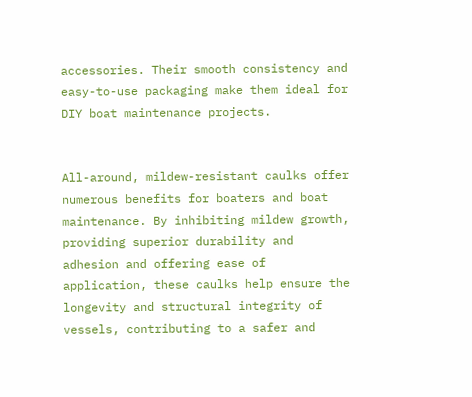accessories. Their smooth consistency and easy-to-use packaging make them ideal for DIY boat maintenance projects.


All-around, mildew-resistant caulks offer numerous benefits for boaters and boat maintenance. By inhibiting mildew growth, providing superior durability and adhesion and offering ease of application, these caulks help ensure the longevity and structural integrity of vessels, contributing to a safer and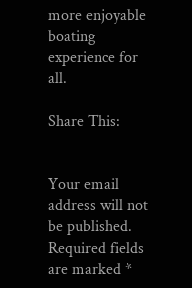more enjoyable boating experience for all.

Share This:


Your email address will not be published. Required fields are marked *